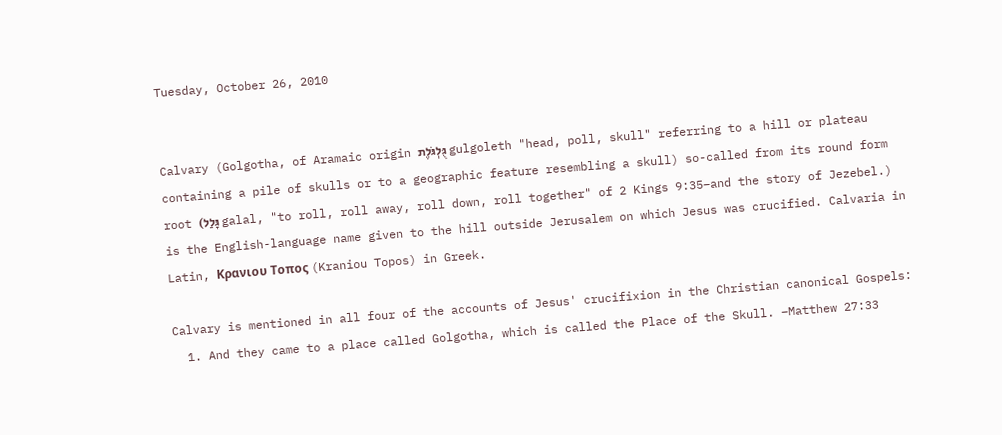Tuesday, October 26, 2010


Calvary (Golgotha, of Aramaic origin גֻּלְגֹּלֶת gulgoleth "head, poll, skull" referring to a hill or plateau containing a pile of skulls or to a geographic feature resembling a skull) so-called from its round form root (גָּלַל galal, "to roll, roll away, roll down, roll together" of 2 Kings 9:35–and the story of Jezebel.) is the English-language name given to the hill outside Jerusalem on which Jesus was crucified. Calvaria in Latin, Κρανιου Τοπος (Kraniou Topos) in Greek.

Calvary is mentioned in all four of the accounts of Jesus' crucifixion in the Christian canonical Gospels:
  1. And they came to a place called Golgotha, which is called the Place of the Skull. –Matthew 27:33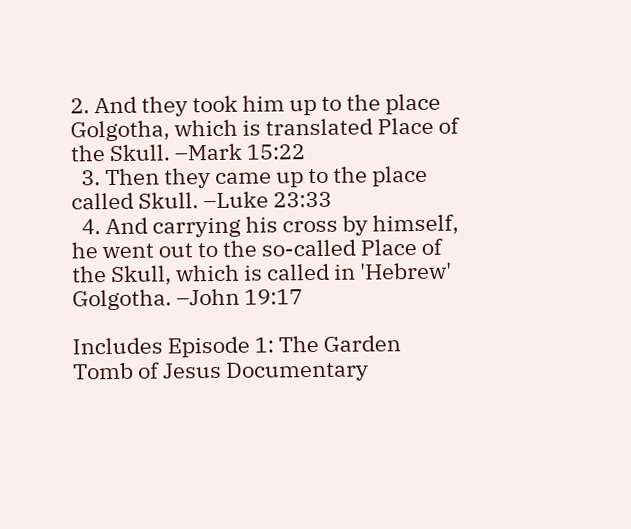2. And they took him up to the place Golgotha, which is translated Place of the Skull. –Mark 15:22
  3. Then they came up to the place called Skull. –Luke 23:33
  4. And carrying his cross by himself, he went out to the so-called Place of the Skull, which is called in 'Hebrew' Golgotha. –John 19:17

Includes Episode 1: The Garden Tomb of Jesus Documentary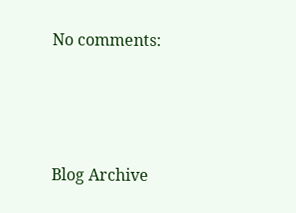No comments:




Blog Archive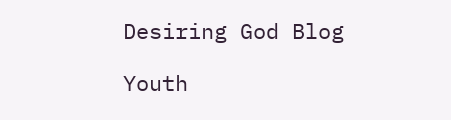Desiring God Blog

Youth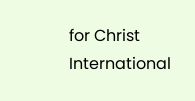for Christ International